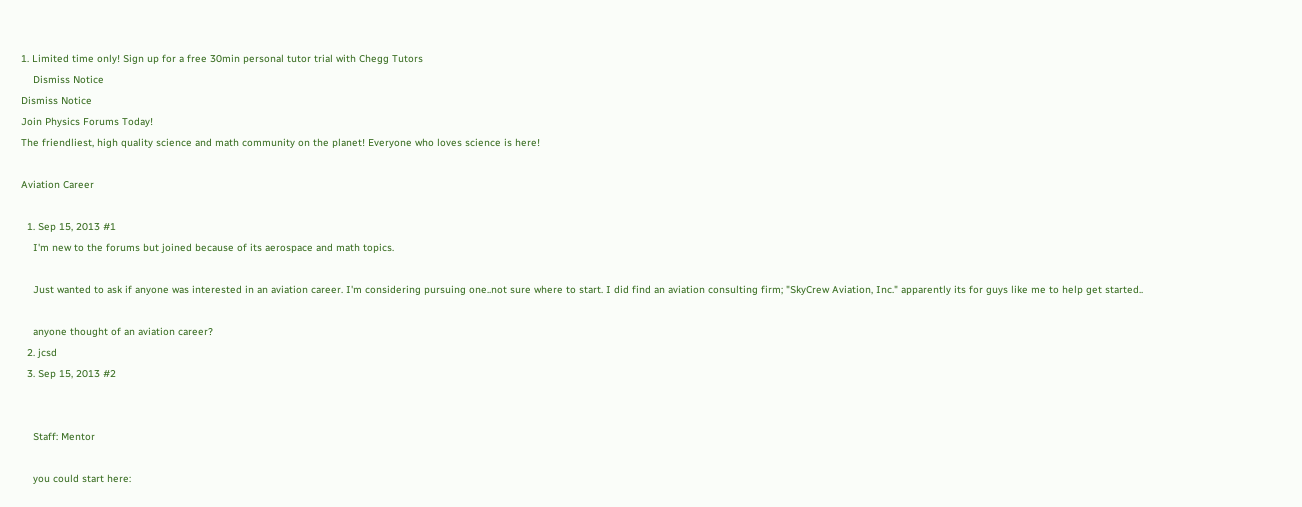1. Limited time only! Sign up for a free 30min personal tutor trial with Chegg Tutors
    Dismiss Notice
Dismiss Notice
Join Physics Forums Today!
The friendliest, high quality science and math community on the planet! Everyone who loves science is here!

Aviation Career

  1. Sep 15, 2013 #1
    I'm new to the forums but joined because of its aerospace and math topics.

    Just wanted to ask if anyone was interested in an aviation career. I'm considering pursuing one..not sure where to start. I did find an aviation consulting firm; "SkyCrew Aviation, Inc." apparently its for guys like me to help get started..

    anyone thought of an aviation career?
  2. jcsd
  3. Sep 15, 2013 #2


    Staff: Mentor

    you could start here: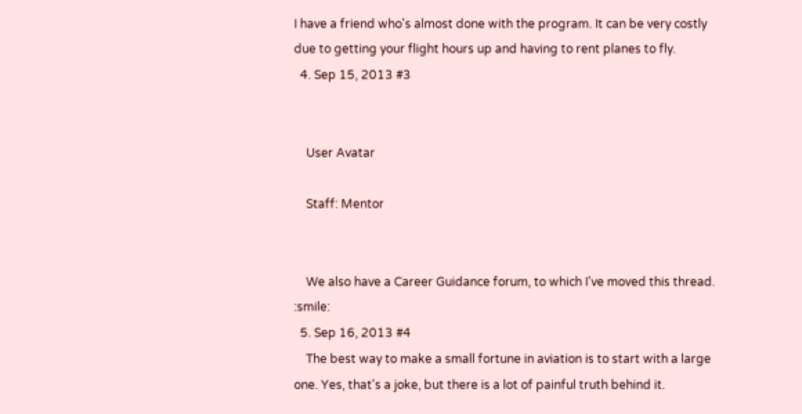I have a friend who's almost done with the program. It can be very costly due to getting your flight hours up and having to rent planes to fly.
  4. Sep 15, 2013 #3


    User Avatar

    Staff: Mentor


    We also have a Career Guidance forum, to which I've moved this thread. :smile:
  5. Sep 16, 2013 #4
    The best way to make a small fortune in aviation is to start with a large one. Yes, that's a joke, but there is a lot of painful truth behind it.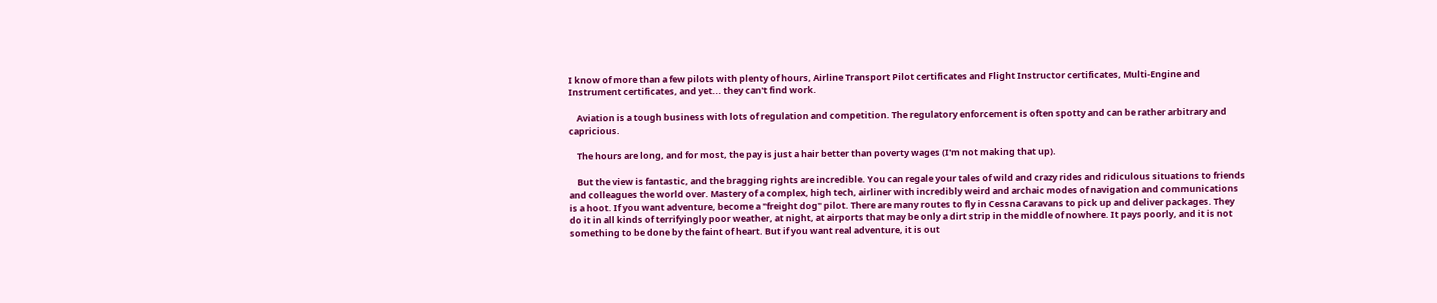I know of more than a few pilots with plenty of hours, Airline Transport Pilot certificates and Flight Instructor certificates, Multi-Engine and Instrument certificates, and yet... they can't find work.

    Aviation is a tough business with lots of regulation and competition. The regulatory enforcement is often spotty and can be rather arbitrary and capricious.

    The hours are long, and for most, the pay is just a hair better than poverty wages (I'm not making that up).

    But the view is fantastic, and the bragging rights are incredible. You can regale your tales of wild and crazy rides and ridiculous situations to friends and colleagues the world over. Mastery of a complex, high tech, airliner with incredibly weird and archaic modes of navigation and communications is a hoot. If you want adventure, become a "freight dog" pilot. There are many routes to fly in Cessna Caravans to pick up and deliver packages. They do it in all kinds of terrifyingly poor weather, at night, at airports that may be only a dirt strip in the middle of nowhere. It pays poorly, and it is not something to be done by the faint of heart. But if you want real adventure, it is out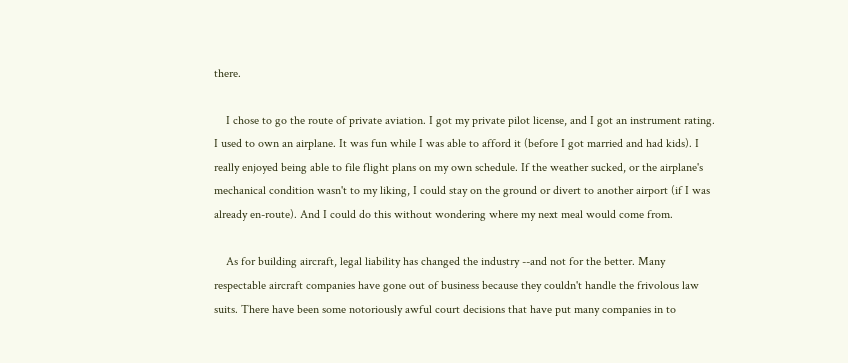there.

    I chose to go the route of private aviation. I got my private pilot license, and I got an instrument rating. I used to own an airplane. It was fun while I was able to afford it (before I got married and had kids). I really enjoyed being able to file flight plans on my own schedule. If the weather sucked, or the airplane's mechanical condition wasn't to my liking, I could stay on the ground or divert to another airport (if I was already en-route). And I could do this without wondering where my next meal would come from.

    As for building aircraft, legal liability has changed the industry --and not for the better. Many respectable aircraft companies have gone out of business because they couldn't handle the frivolous law suits. There have been some notoriously awful court decisions that have put many companies in to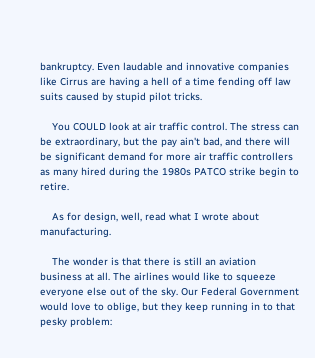bankruptcy. Even laudable and innovative companies like Cirrus are having a hell of a time fending off law suits caused by stupid pilot tricks.

    You COULD look at air traffic control. The stress can be extraordinary, but the pay ain't bad, and there will be significant demand for more air traffic controllers as many hired during the 1980s PATCO strike begin to retire.

    As for design, well, read what I wrote about manufacturing.

    The wonder is that there is still an aviation business at all. The airlines would like to squeeze everyone else out of the sky. Our Federal Government would love to oblige, but they keep running in to that pesky problem: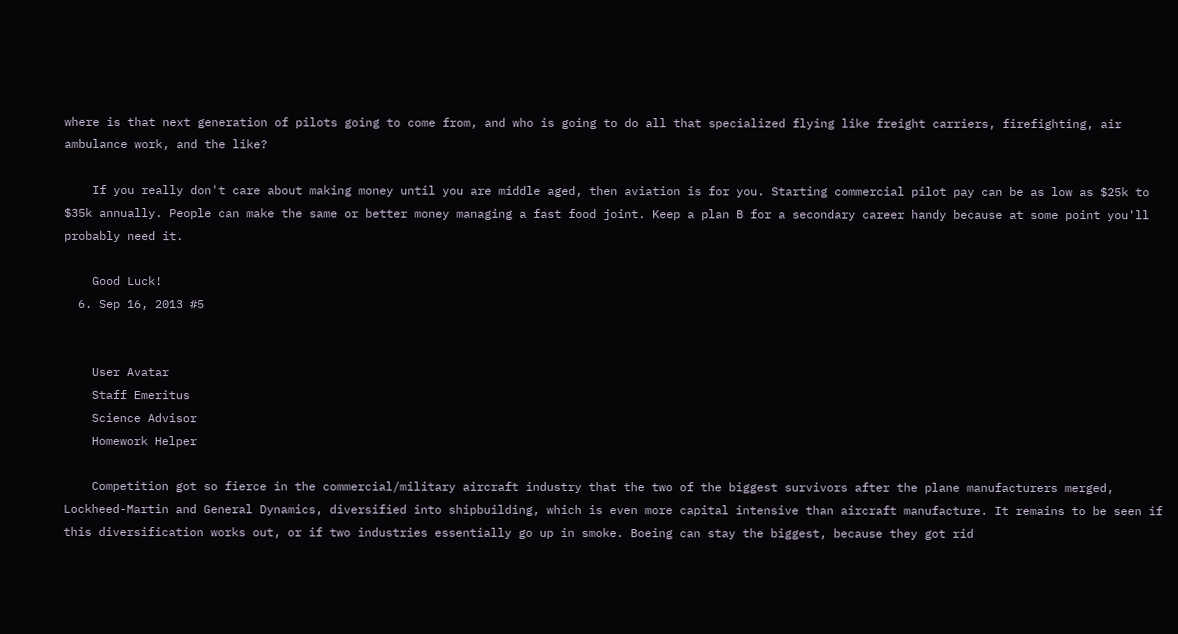where is that next generation of pilots going to come from, and who is going to do all that specialized flying like freight carriers, firefighting, air ambulance work, and the like?

    If you really don't care about making money until you are middle aged, then aviation is for you. Starting commercial pilot pay can be as low as $25k to $35k annually. People can make the same or better money managing a fast food joint. Keep a plan B for a secondary career handy because at some point you'll probably need it.

    Good Luck!
  6. Sep 16, 2013 #5


    User Avatar
    Staff Emeritus
    Science Advisor
    Homework Helper

    Competition got so fierce in the commercial/military aircraft industry that the two of the biggest survivors after the plane manufacturers merged, Lockheed-Martin and General Dynamics, diversified into shipbuilding, which is even more capital intensive than aircraft manufacture. It remains to be seen if this diversification works out, or if two industries essentially go up in smoke. Boeing can stay the biggest, because they got rid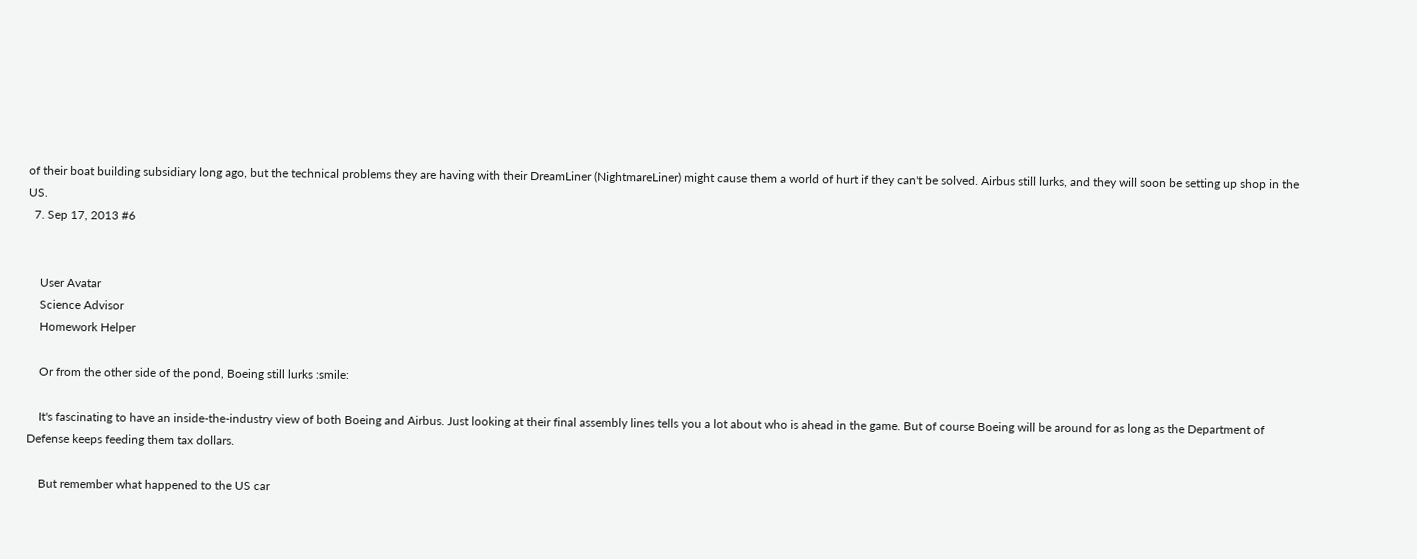of their boat building subsidiary long ago, but the technical problems they are having with their DreamLiner (NightmareLiner) might cause them a world of hurt if they can't be solved. Airbus still lurks, and they will soon be setting up shop in the US.
  7. Sep 17, 2013 #6


    User Avatar
    Science Advisor
    Homework Helper

    Or from the other side of the pond, Boeing still lurks :smile:

    It's fascinating to have an inside-the-industry view of both Boeing and Airbus. Just looking at their final assembly lines tells you a lot about who is ahead in the game. But of course Boeing will be around for as long as the Department of Defense keeps feeding them tax dollars.

    But remember what happened to the US car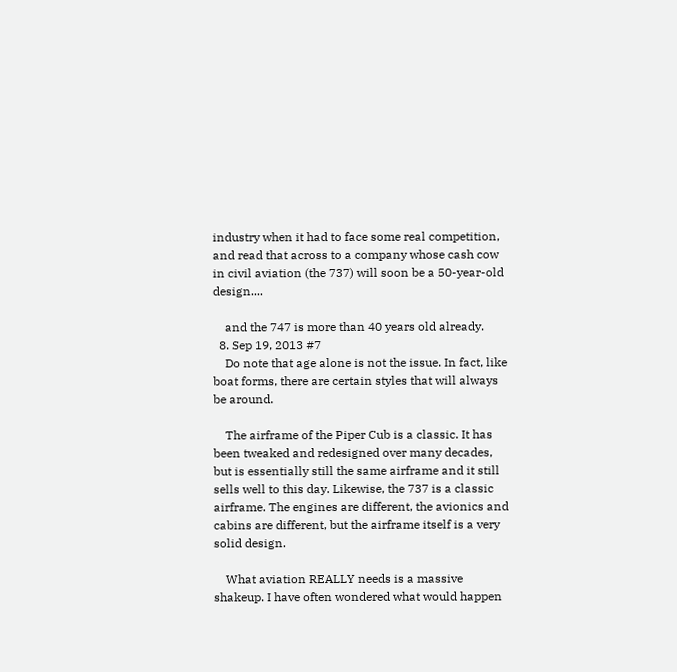industry when it had to face some real competition, and read that across to a company whose cash cow in civil aviation (the 737) will soon be a 50-year-old design....

    and the 747 is more than 40 years old already.
  8. Sep 19, 2013 #7
    Do note that age alone is not the issue. In fact, like boat forms, there are certain styles that will always be around.

    The airframe of the Piper Cub is a classic. It has been tweaked and redesigned over many decades, but is essentially still the same airframe and it still sells well to this day. Likewise, the 737 is a classic airframe. The engines are different, the avionics and cabins are different, but the airframe itself is a very solid design.

    What aviation REALLY needs is a massive shakeup. I have often wondered what would happen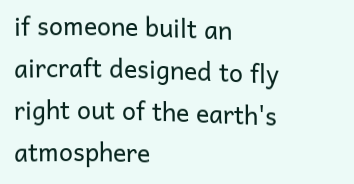if someone built an aircraft designed to fly right out of the earth's atmosphere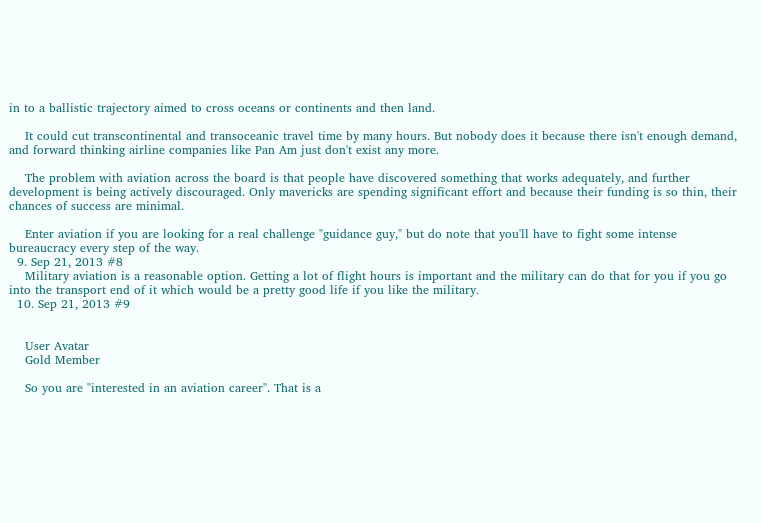in to a ballistic trajectory aimed to cross oceans or continents and then land.

    It could cut transcontinental and transoceanic travel time by many hours. But nobody does it because there isn't enough demand, and forward thinking airline companies like Pan Am just don't exist any more.

    The problem with aviation across the board is that people have discovered something that works adequately, and further development is being actively discouraged. Only mavericks are spending significant effort and because their funding is so thin, their chances of success are minimal.

    Enter aviation if you are looking for a real challenge "guidance guy," but do note that you'll have to fight some intense bureaucracy every step of the way.
  9. Sep 21, 2013 #8
    Military aviation is a reasonable option. Getting a lot of flight hours is important and the military can do that for you if you go into the transport end of it which would be a pretty good life if you like the military.
  10. Sep 21, 2013 #9


    User Avatar
    Gold Member

    So you are "interested in an aviation career". That is a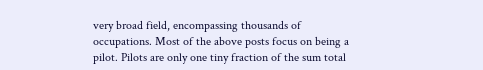very broad field, encompassing thousands of occupations. Most of the above posts focus on being a pilot. Pilots are only one tiny fraction of the sum total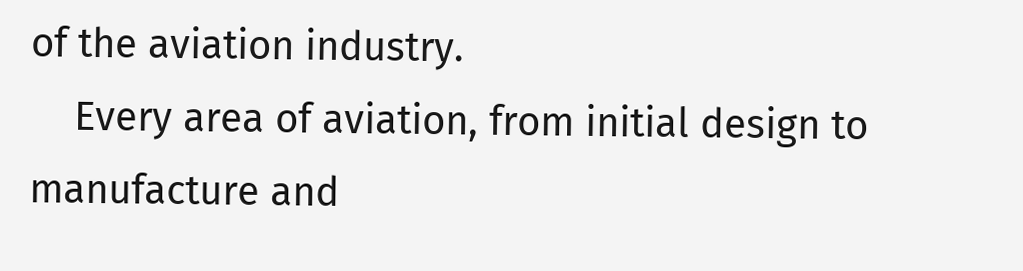of the aviation industry.
    Every area of aviation, from initial design to manufacture and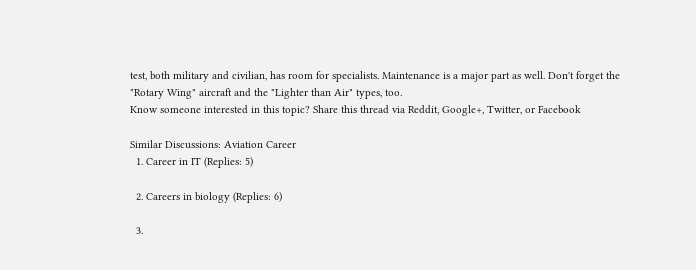test, both military and civilian, has room for specialists. Maintenance is a major part as well. Don't forget the "Rotary Wing" aircraft and the "Lighter than Air" types, too.
Know someone interested in this topic? Share this thread via Reddit, Google+, Twitter, or Facebook

Similar Discussions: Aviation Career
  1. Career in IT (Replies: 5)

  2. Careers in biology (Replies: 6)

  3.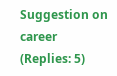Suggestion on career (Replies: 5)